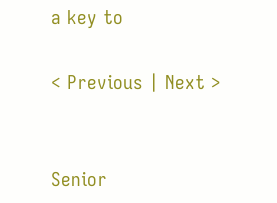a key to

< Previous | Next >


Senior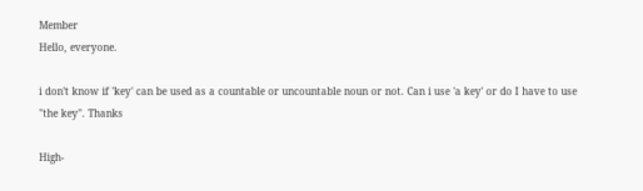Member
Hello, everyone.

i don't know if 'key' can be used as a countable or uncountable noun or not. Can i use 'a key' or do I have to use "the key". Thanks

High-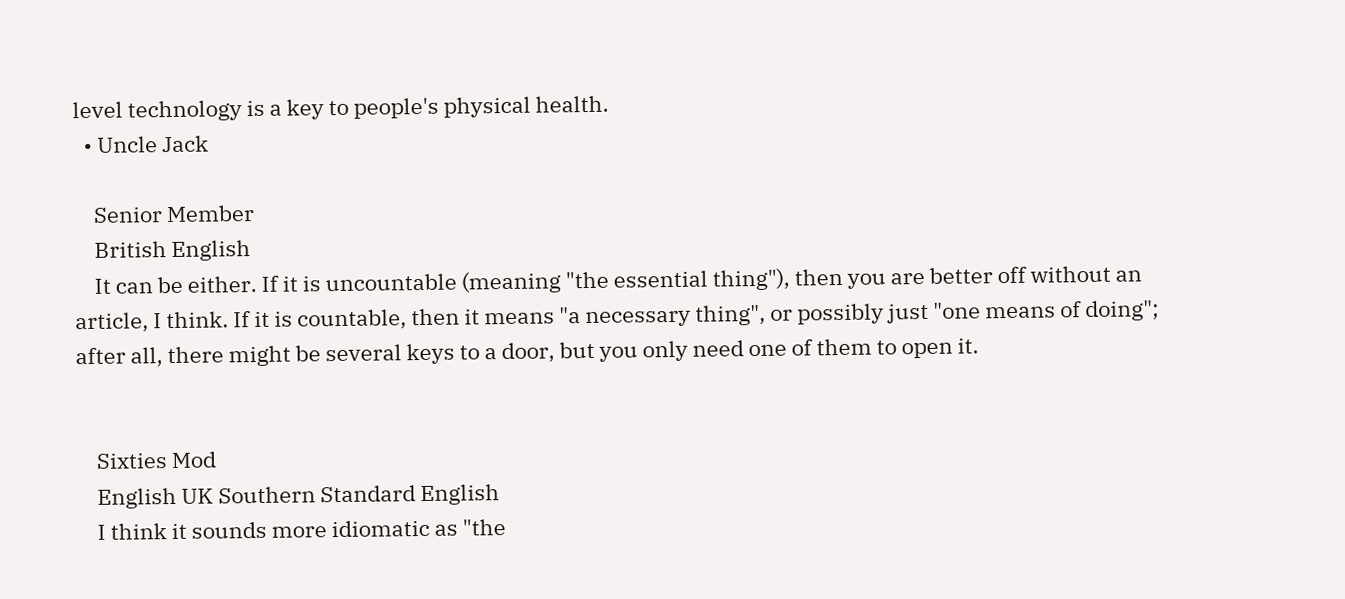level technology is a key to people's physical health.
  • Uncle Jack

    Senior Member
    British English
    It can be either. If it is uncountable (meaning "the essential thing"), then you are better off without an article, I think. If it is countable, then it means "a necessary thing", or possibly just "one means of doing"; after all, there might be several keys to a door, but you only need one of them to open it.


    Sixties Mod
    English UK Southern Standard English
    I think it sounds more idiomatic as "the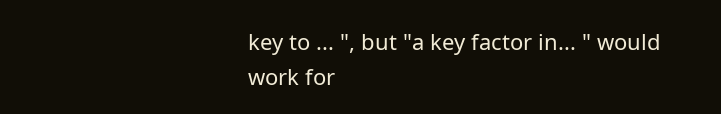key to ... ", but "a key factor in... " would work for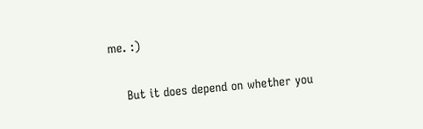me. :)

    But it does depend on whether you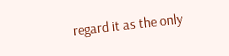regard it as the only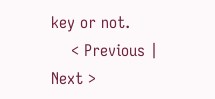key or not.
    < Previous | Next >